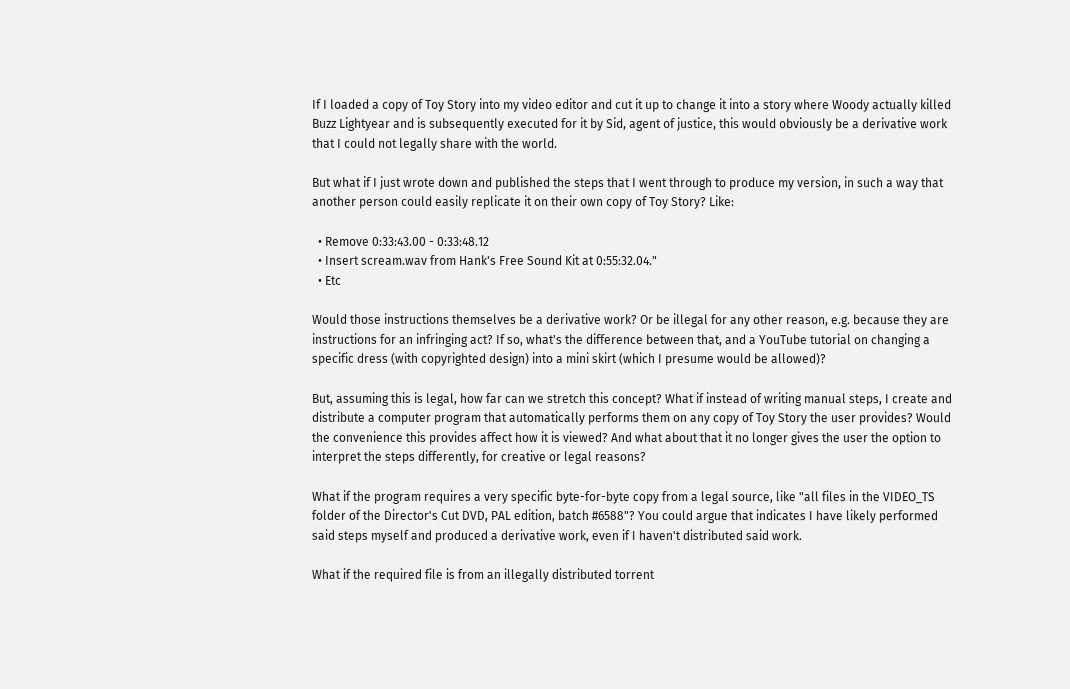If I loaded a copy of Toy Story into my video editor and cut it up to change it into a story where Woody actually killed Buzz Lightyear and is subsequently executed for it by Sid, agent of justice, this would obviously be a derivative work that I could not legally share with the world.

But what if I just wrote down and published the steps that I went through to produce my version, in such a way that another person could easily replicate it on their own copy of Toy Story? Like:

  • Remove 0:33:43.00 - 0:33:48.12
  • Insert scream.wav from Hank's Free Sound Kit at 0:55:32.04."
  • Etc

Would those instructions themselves be a derivative work? Or be illegal for any other reason, e.g. because they are instructions for an infringing act? If so, what's the difference between that, and a YouTube tutorial on changing a specific dress (with copyrighted design) into a mini skirt (which I presume would be allowed)?

But, assuming this is legal, how far can we stretch this concept? What if instead of writing manual steps, I create and distribute a computer program that automatically performs them on any copy of Toy Story the user provides? Would the convenience this provides affect how it is viewed? And what about that it no longer gives the user the option to interpret the steps differently, for creative or legal reasons?

What if the program requires a very specific byte-for-byte copy from a legal source, like "all files in the VIDEO_TS folder of the Director's Cut DVD, PAL edition, batch #6588"? You could argue that indicates I have likely performed said steps myself and produced a derivative work, even if I haven't distributed said work.

What if the required file is from an illegally distributed torrent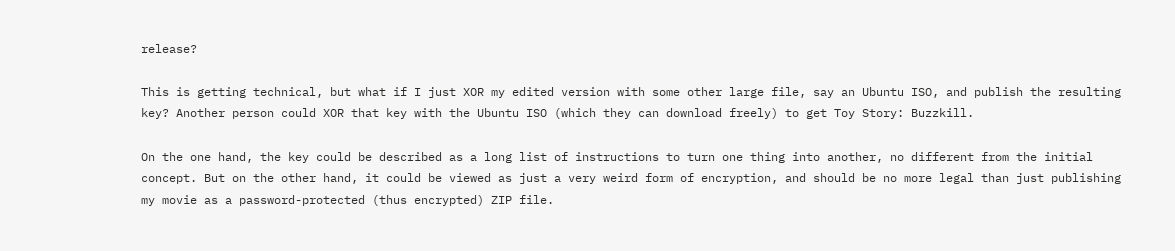release?

This is getting technical, but what if I just XOR my edited version with some other large file, say an Ubuntu ISO, and publish the resulting key? Another person could XOR that key with the Ubuntu ISO (which they can download freely) to get Toy Story: Buzzkill.

On the one hand, the key could be described as a long list of instructions to turn one thing into another, no different from the initial concept. But on the other hand, it could be viewed as just a very weird form of encryption, and should be no more legal than just publishing my movie as a password-protected (thus encrypted) ZIP file.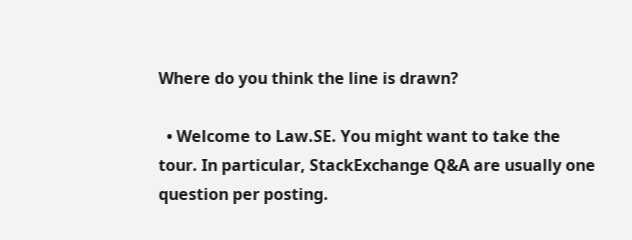Where do you think the line is drawn?

  • Welcome to Law.SE. You might want to take the tour. In particular, StackExchange Q&A are usually one question per posting.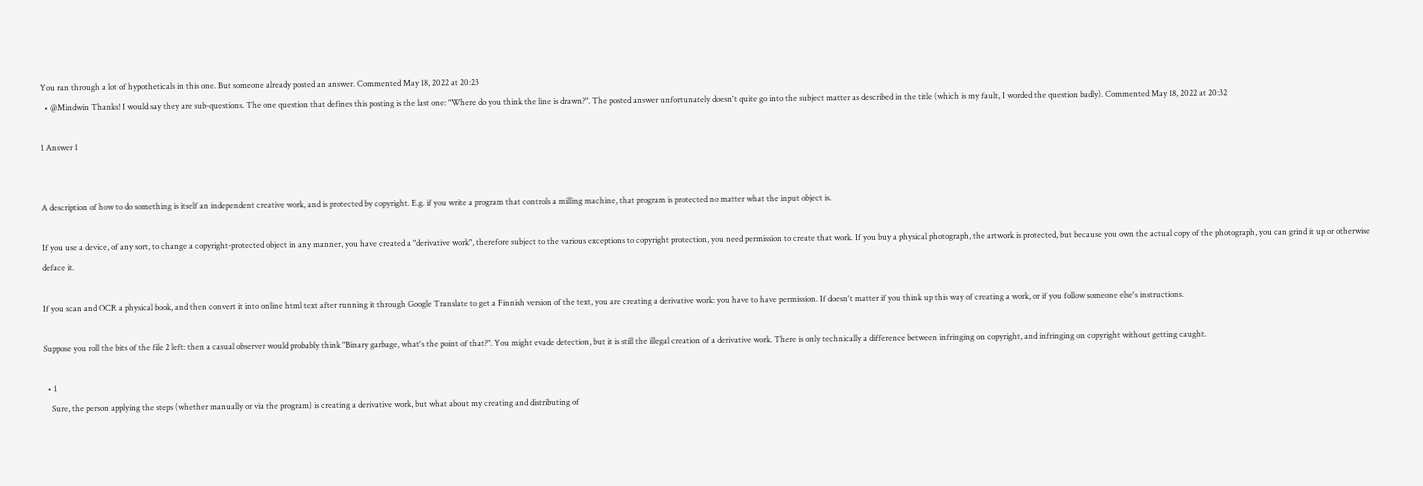You ran through a lot of hypotheticals in this one. But someone already posted an answer. Commented May 18, 2022 at 20:23
  • @Mindwin Thanks! I would say they are sub-questions. The one question that defines this posting is the last one: "Where do you think the line is drawn?". The posted answer unfortunately doesn't quite go into the subject matter as described in the title (which is my fault, I worded the question badly). Commented May 18, 2022 at 20:32

1 Answer 1


A description of how to do something is itself an independent creative work, and is protected by copyright. E.g. if you write a program that controls a milling machine, that program is protected no matter what the input object is.

If you use a device, of any sort, to change a copyright-protected object in any manner, you have created a "derivative work", therefore subject to the various exceptions to copyright protection, you need permission to create that work. If you buy a physical photograph, the artwork is protected, but because you own the actual copy of the photograph, you can grind it up or otherwise deface it.

If you scan and OCR a physical book, and then convert it into online html text after running it through Google Translate to get a Finnish version of the text, you are creating a derivative work: you have to have permission. If doesn't matter if you think up this way of creating a work, or if you follow someone else's instructions.

Suppose you roll the bits of the file 2 left: then a casual observer would probably think "Binary garbage, what's the point of that?". You might evade detection, but it is still the illegal creation of a derivative work. There is only technically a difference between infringing on copyright, and infringing on copyright without getting caught.

  • 1
    Sure, the person applying the steps (whether manually or via the program) is creating a derivative work, but what about my creating and distributing of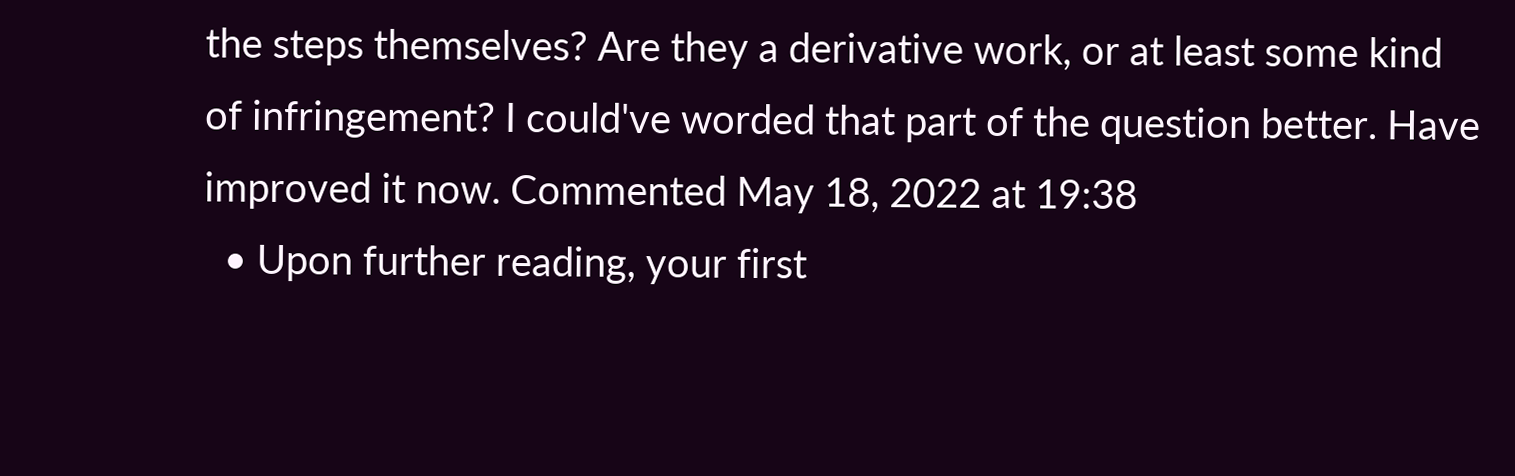the steps themselves? Are they a derivative work, or at least some kind of infringement? I could've worded that part of the question better. Have improved it now. Commented May 18, 2022 at 19:38
  • Upon further reading, your first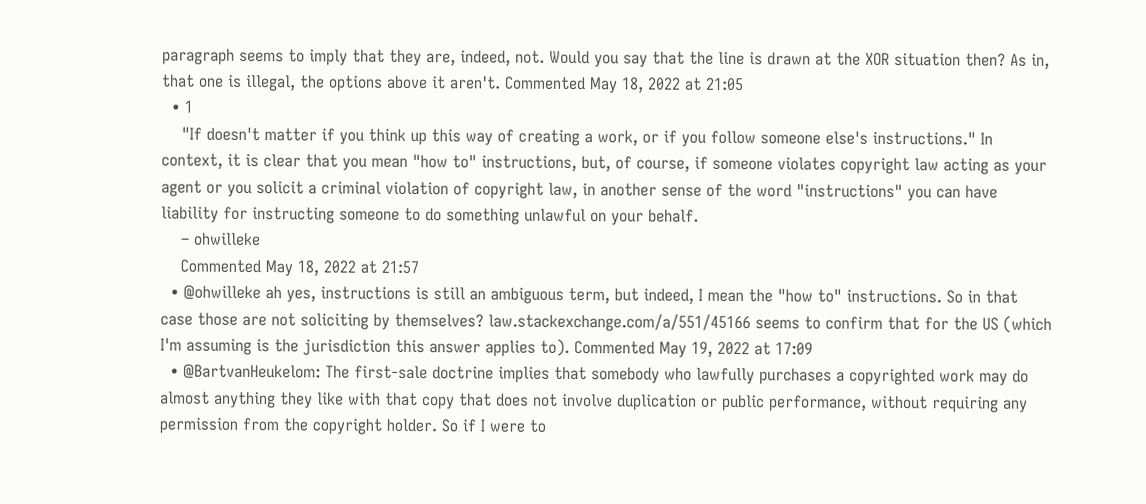paragraph seems to imply that they are, indeed, not. Would you say that the line is drawn at the XOR situation then? As in, that one is illegal, the options above it aren't. Commented May 18, 2022 at 21:05
  • 1
    "If doesn't matter if you think up this way of creating a work, or if you follow someone else's instructions." In context, it is clear that you mean "how to" instructions, but, of course, if someone violates copyright law acting as your agent or you solicit a criminal violation of copyright law, in another sense of the word "instructions" you can have liability for instructing someone to do something unlawful on your behalf.
    – ohwilleke
    Commented May 18, 2022 at 21:57
  • @ohwilleke ah yes, instructions is still an ambiguous term, but indeed, I mean the "how to" instructions. So in that case those are not soliciting by themselves? law.stackexchange.com/a/551/45166 seems to confirm that for the US (which I'm assuming is the jurisdiction this answer applies to). Commented May 19, 2022 at 17:09
  • @BartvanHeukelom: The first-sale doctrine implies that somebody who lawfully purchases a copyrighted work may do almost anything they like with that copy that does not involve duplication or public performance, without requiring any permission from the copyright holder. So if I were to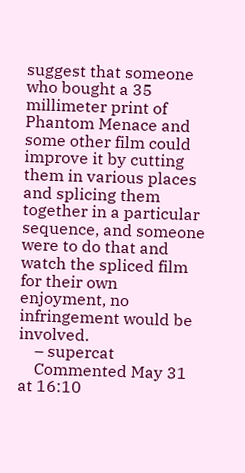suggest that someone who bought a 35 millimeter print of Phantom Menace and some other film could improve it by cutting them in various places and splicing them together in a particular sequence, and someone were to do that and watch the spliced film for their own enjoyment, no infringement would be involved.
    – supercat
    Commented May 31 at 16:10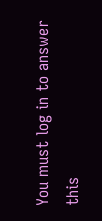You must log in to answer this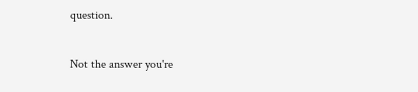question.

Not the answer you're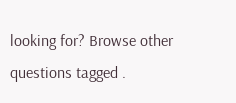looking for? Browse other questions tagged .